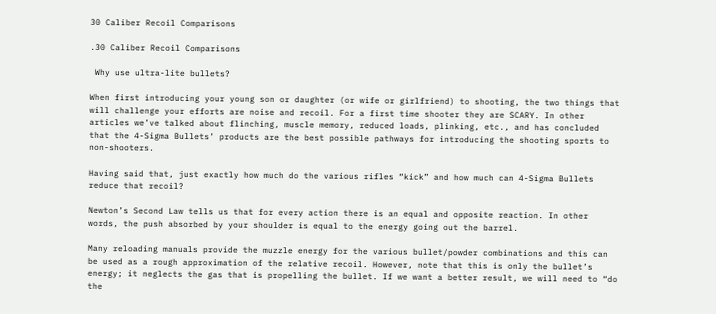30 Caliber Recoil Comparisons

.30 Caliber Recoil Comparisons

 Why use ultra-lite bullets?

When first introducing your young son or daughter (or wife or girlfriend) to shooting, the two things that will challenge your efforts are noise and recoil. For a first time shooter they are SCARY. In other articles we’ve talked about flinching, muscle memory, reduced loads, plinking, etc., and has concluded that the 4-Sigma Bullets’ products are the best possible pathways for introducing the shooting sports to non-shooters.

Having said that, just exactly how much do the various rifles “kick” and how much can 4-Sigma Bullets reduce that recoil?

Newton’s Second Law tells us that for every action there is an equal and opposite reaction. In other words, the push absorbed by your shoulder is equal to the energy going out the barrel.

Many reloading manuals provide the muzzle energy for the various bullet/powder combinations and this can be used as a rough approximation of the relative recoil. However, note that this is only the bullet’s energy; it neglects the gas that is propelling the bullet. If we want a better result, we will need to “do the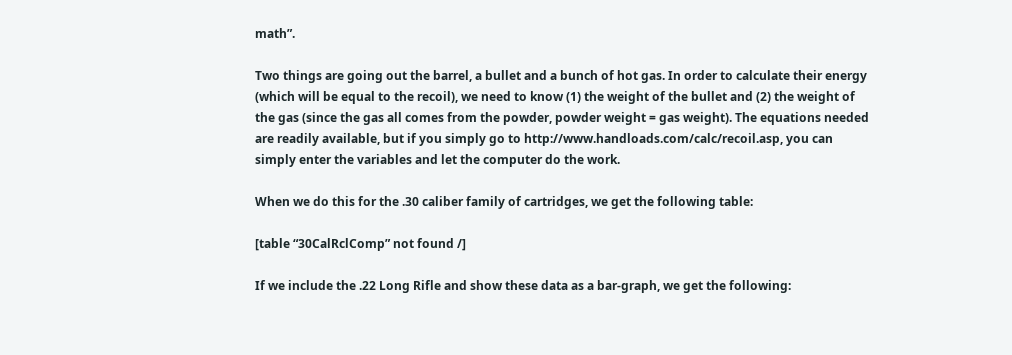math”.

Two things are going out the barrel, a bullet and a bunch of hot gas. In order to calculate their energy (which will be equal to the recoil), we need to know (1) the weight of the bullet and (2) the weight of the gas (since the gas all comes from the powder, powder weight = gas weight). The equations needed are readily available, but if you simply go to http://www.handloads.com/calc/recoil.asp, you can simply enter the variables and let the computer do the work.

When we do this for the .30 caliber family of cartridges, we get the following table:

[table “30CalRclComp” not found /]

If we include the .22 Long Rifle and show these data as a bar-graph, we get the following: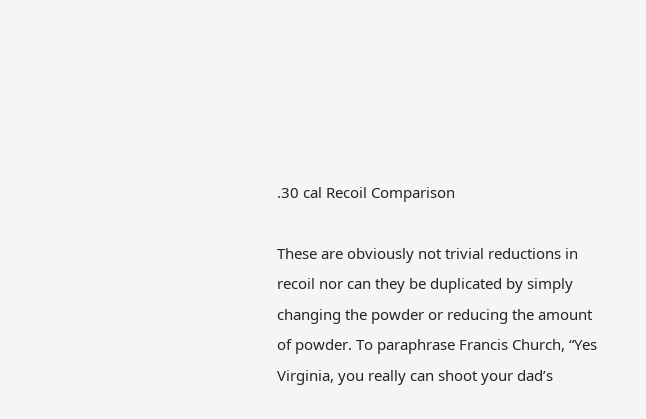.30 cal Recoil Comparison

These are obviously not trivial reductions in recoil nor can they be duplicated by simply changing the powder or reducing the amount of powder. To paraphrase Francis Church, “Yes Virginia, you really can shoot your dad’s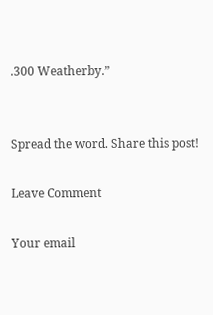.300 Weatherby.”


Spread the word. Share this post!

Leave Comment

Your email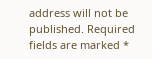address will not be published. Required fields are marked *